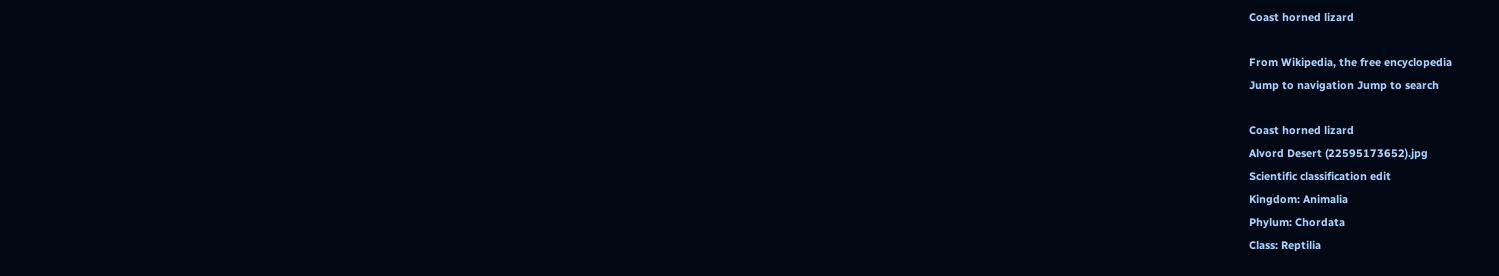Coast horned lizard

From Wikipedia, the free encyclopedia
Jump to navigation Jump to search

Coast horned lizard
Alvord Desert (22595173652).jpg
Scientific classification edit
Kingdom: Animalia
Phylum: Chordata
Class: Reptilia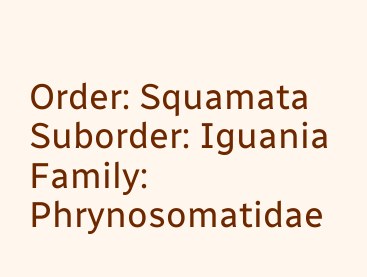Order: Squamata
Suborder: Iguania
Family: Phrynosomatidae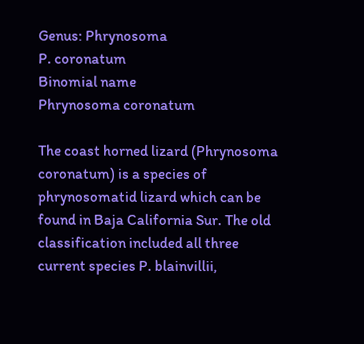Genus: Phrynosoma
P. coronatum
Binomial name
Phrynosoma coronatum

The coast horned lizard (Phrynosoma coronatum) is a species of phrynosomatid lizard which can be found in Baja California Sur. The old classification included all three current species P. blainvillii,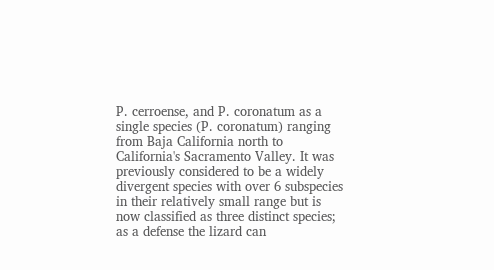P. cerroense, and P. coronatum as a single species (P. coronatum) ranging from Baja California north to California's Sacramento Valley. It was previously considered to be a widely divergent species with over 6 subspecies in their relatively small range but is now classified as three distinct species; as a defense the lizard can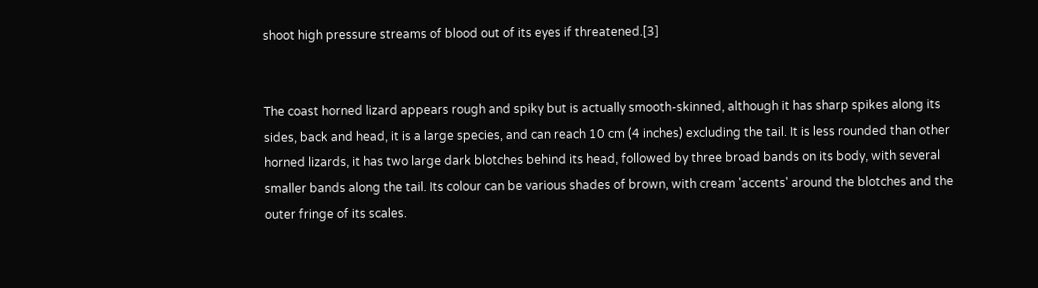shoot high pressure streams of blood out of its eyes if threatened.[3]


The coast horned lizard appears rough and spiky but is actually smooth-skinned, although it has sharp spikes along its sides, back and head, it is a large species, and can reach 10 cm (4 inches) excluding the tail. It is less rounded than other horned lizards, it has two large dark blotches behind its head, followed by three broad bands on its body, with several smaller bands along the tail. Its colour can be various shades of brown, with cream 'accents' around the blotches and the outer fringe of its scales.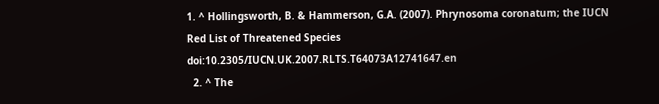1. ^ Hollingsworth, B. & Hammerson, G.A. (2007). Phrynosoma coronatum; the IUCN Red List of Threatened Species doi:10.2305/IUCN.UK.2007.RLTS.T64073A12741647.en
  2. ^ The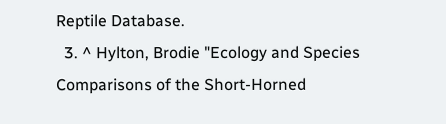Reptile Database.
  3. ^ Hylton, Brodie "Ecology and Species Comparisons of the Short-Horned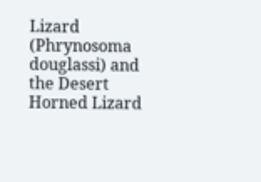Lizard (Phrynosoma douglassi) and the Desert Horned Lizard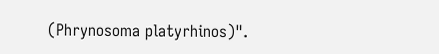(Phrynosoma platyrhinos)".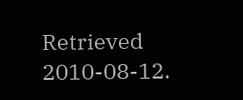Retrieved 2010-08-12.